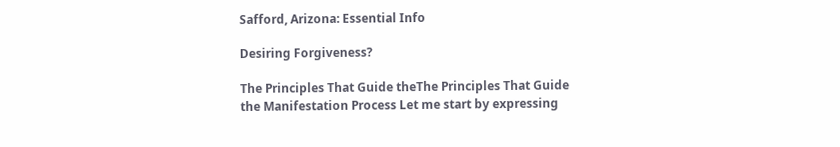Safford, Arizona: Essential Info

Desiring Forgiveness?

The Principles That Guide theThe Principles That Guide the Manifestation Process Let me start by expressing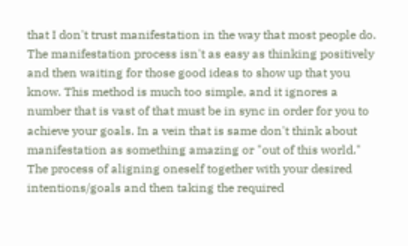that I don't trust manifestation in the way that most people do. The manifestation process isn't as easy as thinking positively and then waiting for those good ideas to show up that you know. This method is much too simple, and it ignores a number that is vast of that must be in sync in order for you to achieve your goals. In a vein that is same don't think about manifestation as something amazing or "out of this world." The process of aligning oneself together with your desired intentions/goals and then taking the required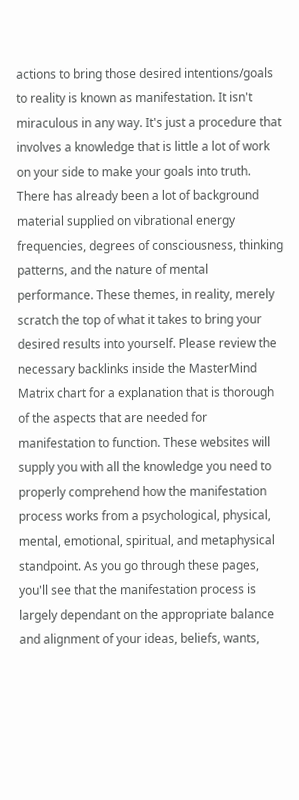actions to bring those desired intentions/goals to reality is known as manifestation. It isn't miraculous in any way. It's just a procedure that involves a knowledge that is little a lot of work on your side to make your goals into truth. There has already been a lot of background material supplied on vibrational energy frequencies, degrees of consciousness, thinking patterns, and the nature of mental performance. These themes, in reality, merely scratch the top of what it takes to bring your desired results into yourself. Please review the necessary backlinks inside the MasterMind Matrix chart for a explanation that is thorough of the aspects that are needed for manifestation to function. These websites will supply you with all the knowledge you need to properly comprehend how the manifestation process works from a psychological, physical, mental, emotional, spiritual, and metaphysical standpoint. As you go through these pages, you'll see that the manifestation process is largely dependant on the appropriate balance and alignment of your ideas, beliefs, wants,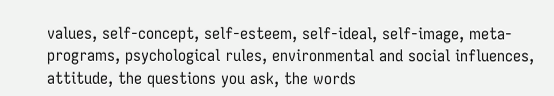values, self-concept, self-esteem, self-ideal, self-image, meta-programs, psychological rules, environmental and social influences, attitude, the questions you ask, the words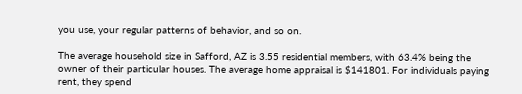you use, your regular patterns of behavior, and so on.

The average household size in Safford, AZ is 3.55 residential members, with 63.4% being the owner of their particular houses. The average home appraisal is $141801. For individuals paying rent, they spend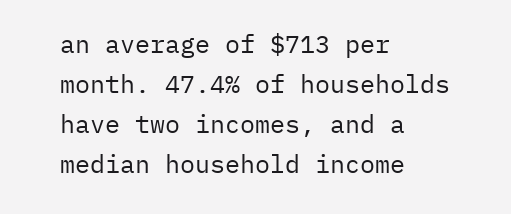an average of $713 per month. 47.4% of households have two incomes, and a median household income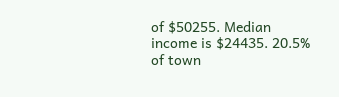of $50255. Median income is $24435. 20.5% of town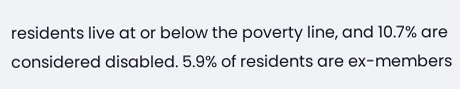residents live at or below the poverty line, and 10.7% are considered disabled. 5.9% of residents are ex-members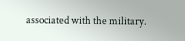associated with the military.